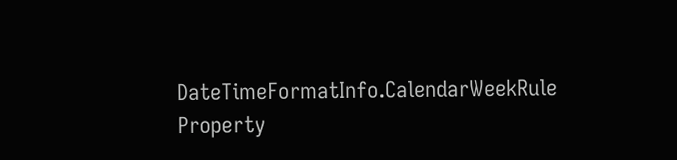DateTimeFormatInfo.CalendarWeekRule Property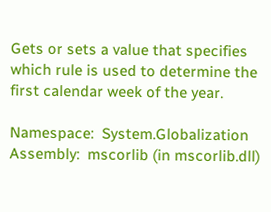Gets or sets a value that specifies which rule is used to determine the first calendar week of the year.

Namespace:  System.Globalization
Assembly:  mscorlib (in mscorlib.dll)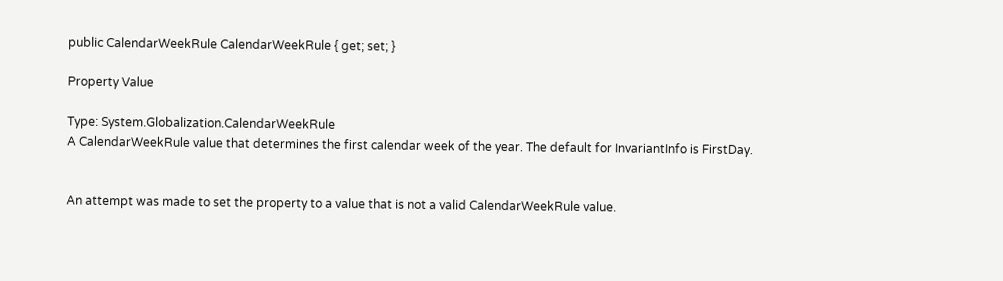public CalendarWeekRule CalendarWeekRule { get; set; }

Property Value

Type: System.Globalization.CalendarWeekRule
A CalendarWeekRule value that determines the first calendar week of the year. The default for InvariantInfo is FirstDay.


An attempt was made to set the property to a value that is not a valid CalendarWeekRule value.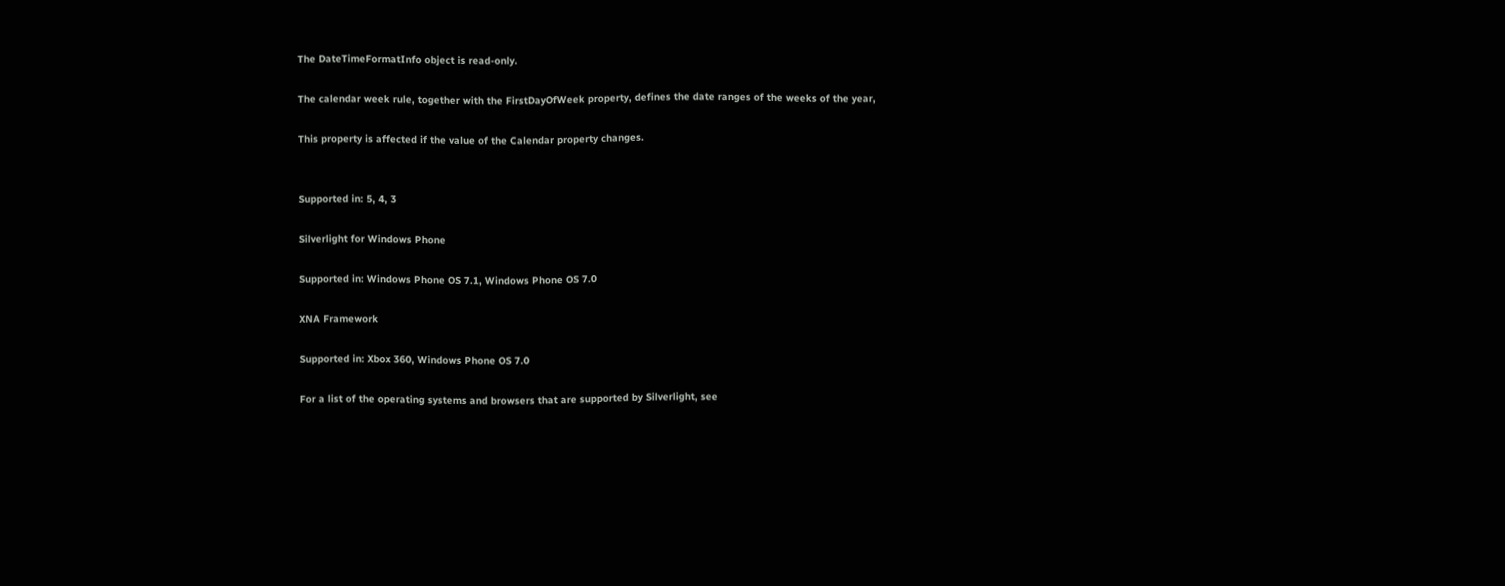The DateTimeFormatInfo object is read-only.

The calendar week rule, together with the FirstDayOfWeek property, defines the date ranges of the weeks of the year,

This property is affected if the value of the Calendar property changes.


Supported in: 5, 4, 3

Silverlight for Windows Phone

Supported in: Windows Phone OS 7.1, Windows Phone OS 7.0

XNA Framework

Supported in: Xbox 360, Windows Phone OS 7.0

For a list of the operating systems and browsers that are supported by Silverlight, see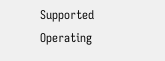Supported Operating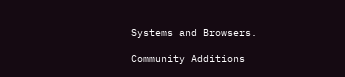Systems and Browsers.

Community Additions